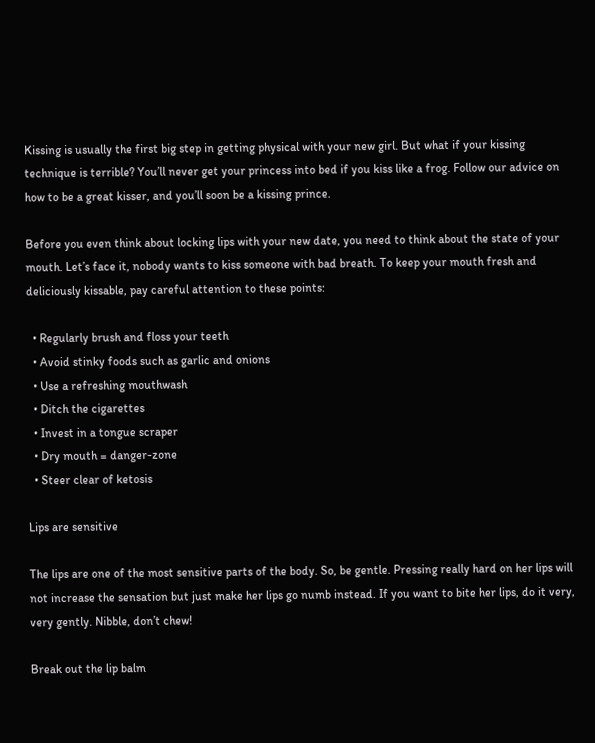Kissing is usually the first big step in getting physical with your new girl. But what if your kissing technique is terrible? You’ll never get your princess into bed if you kiss like a frog. Follow our advice on how to be a great kisser, and you’ll soon be a kissing prince.

Before you even think about locking lips with your new date, you need to think about the state of your mouth. Let’s face it, nobody wants to kiss someone with bad breath. To keep your mouth fresh and deliciously kissable, pay careful attention to these points:

  • Regularly brush and floss your teeth
  • Avoid stinky foods such as garlic and onions
  • Use a refreshing mouthwash
  • Ditch the cigarettes
  • Invest in a tongue scraper
  • Dry mouth = danger-zone
  • Steer clear of ketosis

Lips are sensitive

The lips are one of the most sensitive parts of the body. So, be gentle. Pressing really hard on her lips will not increase the sensation but just make her lips go numb instead. If you want to bite her lips, do it very, very gently. Nibble, don’t chew!

Break out the lip balm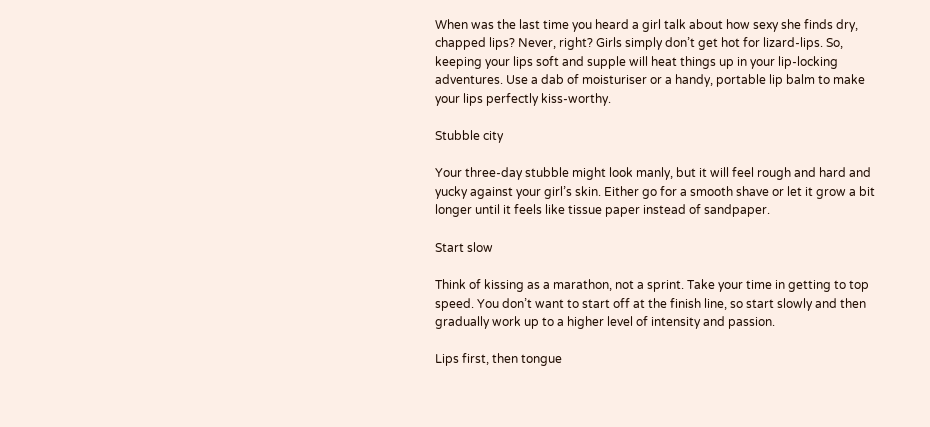When was the last time you heard a girl talk about how sexy she finds dry, chapped lips? Never, right? Girls simply don’t get hot for lizard-lips. So, keeping your lips soft and supple will heat things up in your lip-locking adventures. Use a dab of moisturiser or a handy, portable lip balm to make your lips perfectly kiss-worthy.

Stubble city

Your three-day stubble might look manly, but it will feel rough and hard and yucky against your girl’s skin. Either go for a smooth shave or let it grow a bit longer until it feels like tissue paper instead of sandpaper.

Start slow

Think of kissing as a marathon, not a sprint. Take your time in getting to top speed. You don’t want to start off at the finish line, so start slowly and then gradually work up to a higher level of intensity and passion.

Lips first, then tongue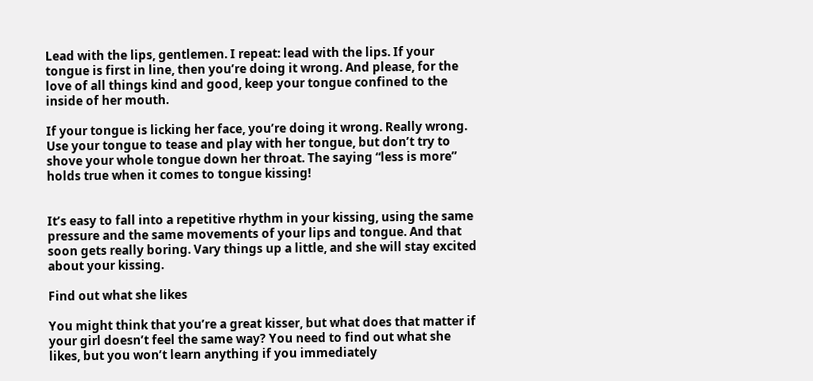Lead with the lips, gentlemen. I repeat: lead with the lips. If your tongue is first in line, then you’re doing it wrong. And please, for the love of all things kind and good, keep your tongue confined to the inside of her mouth.

If your tongue is licking her face, you’re doing it wrong. Really wrong. Use your tongue to tease and play with her tongue, but don’t try to shove your whole tongue down her throat. The saying “less is more” holds true when it comes to tongue kissing!


It’s easy to fall into a repetitive rhythm in your kissing, using the same pressure and the same movements of your lips and tongue. And that soon gets really boring. Vary things up a little, and she will stay excited about your kissing.

Find out what she likes

You might think that you’re a great kisser, but what does that matter if your girl doesn’t feel the same way? You need to find out what she likes, but you won’t learn anything if you immediately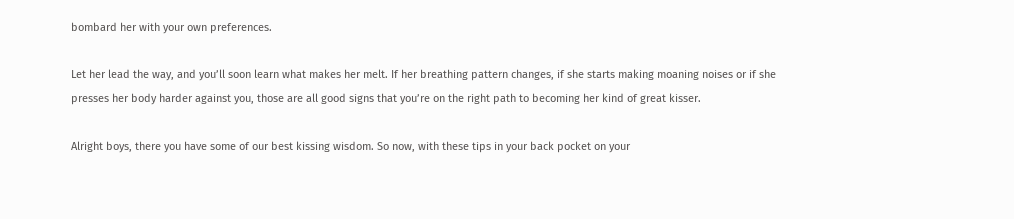bombard her with your own preferences.

Let her lead the way, and you’ll soon learn what makes her melt. If her breathing pattern changes, if she starts making moaning noises or if she presses her body harder against you, those are all good signs that you’re on the right path to becoming her kind of great kisser.

Alright boys, there you have some of our best kissing wisdom. So now, with these tips in your back pocket on your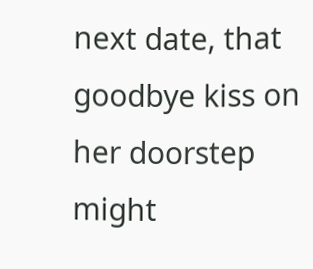next date, that goodbye kiss on her doorstep might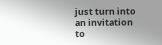just turn into an invitation to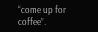“come up for coffee”.